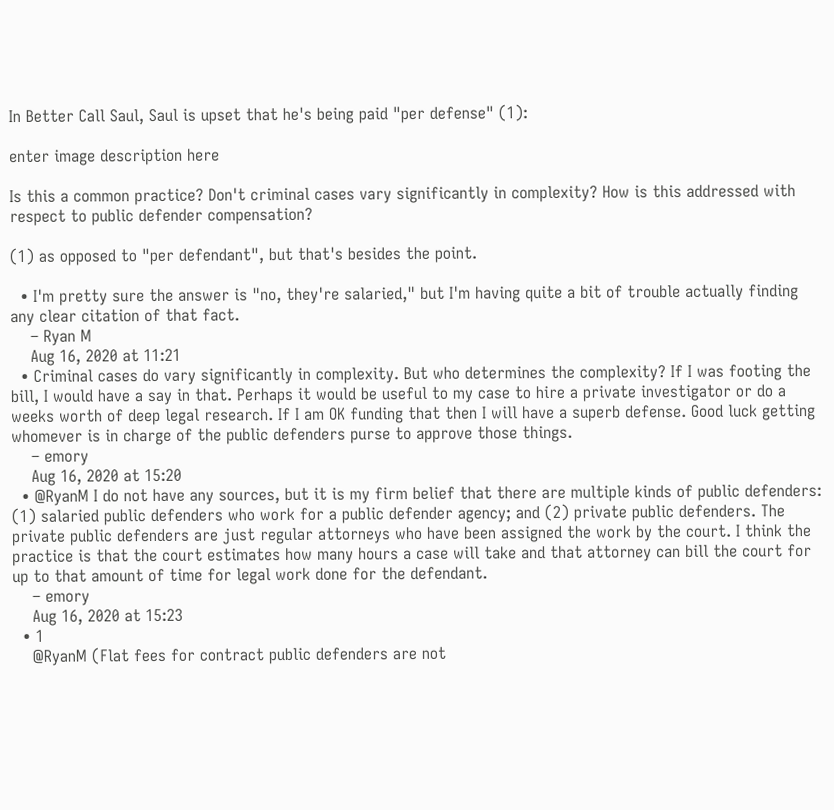In Better Call Saul, Saul is upset that he's being paid "per defense" (1):

enter image description here

Is this a common practice? Don't criminal cases vary significantly in complexity? How is this addressed with respect to public defender compensation?

(1) as opposed to "per defendant", but that's besides the point.

  • I'm pretty sure the answer is "no, they're salaried," but I'm having quite a bit of trouble actually finding any clear citation of that fact.
    – Ryan M
    Aug 16, 2020 at 11:21
  • Criminal cases do vary significantly in complexity. But who determines the complexity? If I was footing the bill, I would have a say in that. Perhaps it would be useful to my case to hire a private investigator or do a weeks worth of deep legal research. If I am OK funding that then I will have a superb defense. Good luck getting whomever is in charge of the public defenders purse to approve those things.
    – emory
    Aug 16, 2020 at 15:20
  • @RyanM I do not have any sources, but it is my firm belief that there are multiple kinds of public defenders: (1) salaried public defenders who work for a public defender agency; and (2) private public defenders. The private public defenders are just regular attorneys who have been assigned the work by the court. I think the practice is that the court estimates how many hours a case will take and that attorney can bill the court for up to that amount of time for legal work done for the defendant.
    – emory
    Aug 16, 2020 at 15:23
  • 1
    @RyanM (Flat fees for contract public defenders are not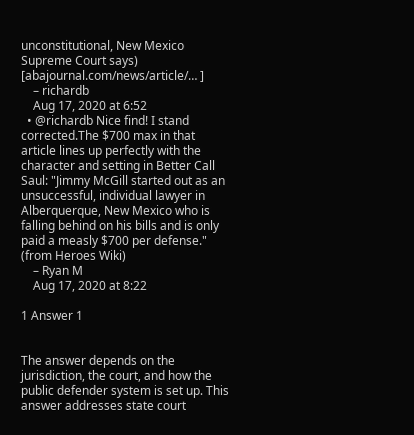unconstitutional, New Mexico Supreme Court says) [abajournal.com/news/article/… ]
    – richardb
    Aug 17, 2020 at 6:52
  • @richardb Nice find! I stand corrected.The $700 max in that article lines up perfectly with the character and setting in Better Call Saul: "Jimmy McGill started out as an unsuccessful, individual lawyer in Alberquerque, New Mexico who is falling behind on his bills and is only paid a measly $700 per defense." (from Heroes Wiki)
    – Ryan M
    Aug 17, 2020 at 8:22

1 Answer 1


The answer depends on the jurisdiction, the court, and how the public defender system is set up. This answer addresses state court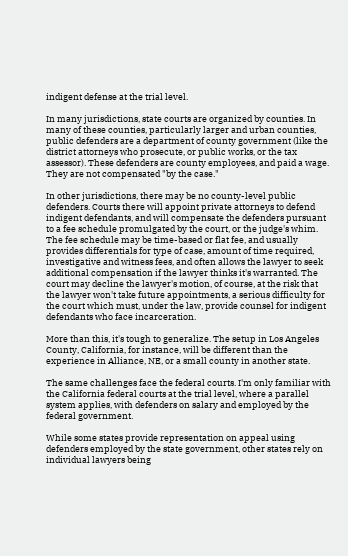indigent defense at the trial level.

In many jurisdictions, state courts are organized by counties. In many of these counties, particularly larger and urban counties, public defenders are a department of county government (like the district attorneys who prosecute, or public works, or the tax assessor). These defenders are county employees, and paid a wage. They are not compensated "by the case."

In other jurisdictions, there may be no county-level public defenders. Courts there will appoint private attorneys to defend indigent defendants, and will compensate the defenders pursuant to a fee schedule promulgated by the court, or the judge's whim. The fee schedule may be time-based or flat fee, and usually provides differentials for type of case, amount of time required, investigative and witness fees, and often allows the lawyer to seek additional compensation if the lawyer thinks it's warranted. The court may decline the lawyer's motion, of course, at the risk that the lawyer won't take future appointments, a serious difficulty for the court which must, under the law, provide counsel for indigent defendants who face incarceration.

More than this, it's tough to generalize. The setup in Los Angeles County, California, for instance, will be different than the experience in Alliance, NE, or a small county in another state.

The same challenges face the federal courts. I'm only familiar with the California federal courts at the trial level, where a parallel system applies, with defenders on salary and employed by the federal government.

While some states provide representation on appeal using defenders employed by the state government, other states rely on individual lawyers being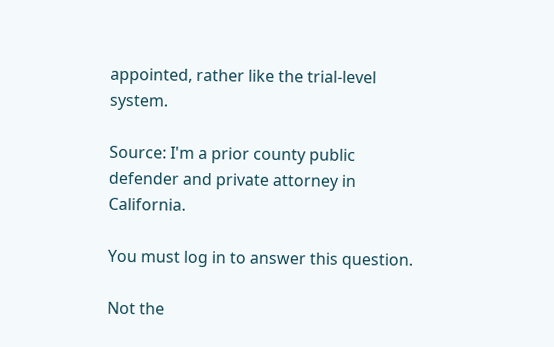appointed, rather like the trial-level system.

Source: I'm a prior county public defender and private attorney in California.

You must log in to answer this question.

Not the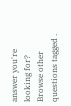answer you're looking for? Browse other questions tagged .